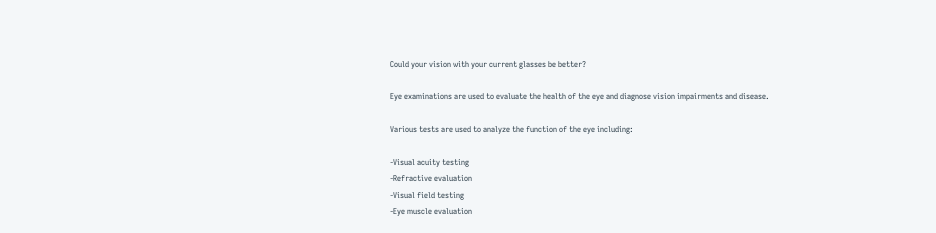Could your vision with your current glasses be better?

Eye examinations are used to evaluate the health of the eye and diagnose vision impairments and disease.

Various tests are used to analyze the function of the eye including:

-Visual acuity testing
-Refractive evaluation
-Visual field testing
-Eye muscle evaluation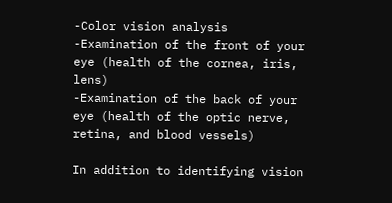-Color vision analysis
-Examination of the front of your eye (health of the cornea, iris, lens)
-Examination of the back of your eye (health of the optic nerve, retina, and blood vessels)

In addition to identifying vision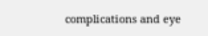complications and eye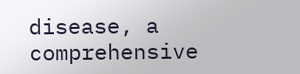disease, a comprehensive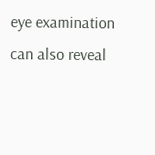eye examination can also reveal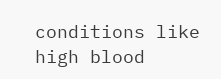conditions like high blood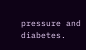pressure and diabetes.